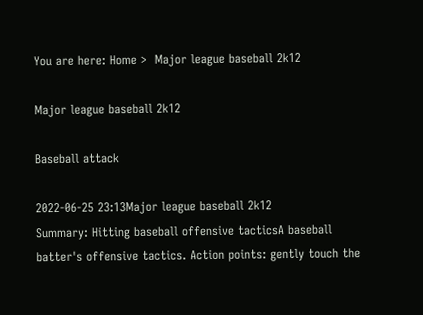You are here: Home >  Major league baseball 2k12

Major league baseball 2k12

Baseball attack

2022-06-25 23:13Major league baseball 2k12
Summary: Hitting baseball offensive tacticsA baseball batter's offensive tactics. Action points: gently touch the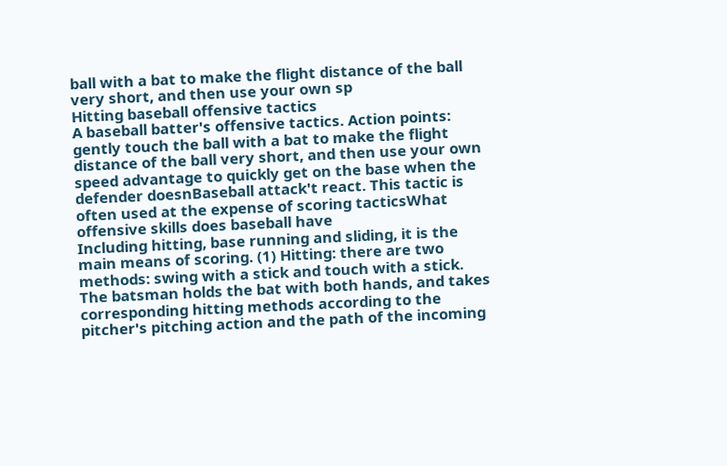ball with a bat to make the flight distance of the ball very short, and then use your own sp
Hitting baseball offensive tactics
A baseball batter's offensive tactics. Action points: gently touch the ball with a bat to make the flight distance of the ball very short, and then use your own speed advantage to quickly get on the base when the defender doesnBaseball attack't react. This tactic is often used at the expense of scoring tacticsWhat offensive skills does baseball have
Including hitting, base running and sliding, it is the main means of scoring. (1) Hitting: there are two methods: swing with a stick and touch with a stick. The batsman holds the bat with both hands, and takes corresponding hitting methods according to the pitcher's pitching action and the path of the incoming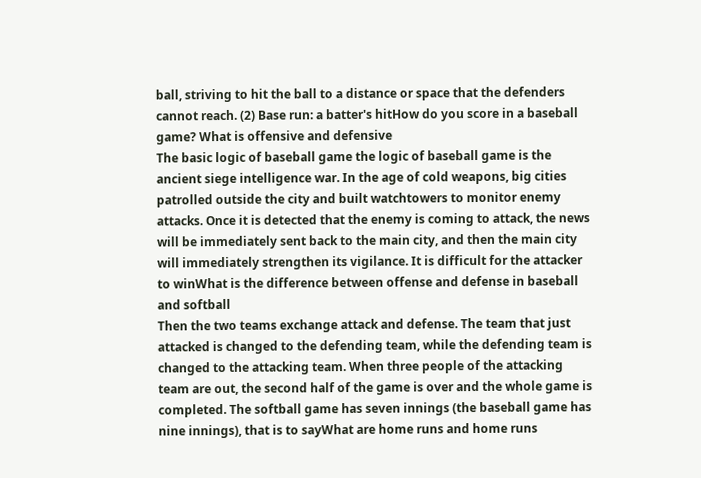ball, striving to hit the ball to a distance or space that the defenders cannot reach. (2) Base run: a batter's hitHow do you score in a baseball game? What is offensive and defensive
The basic logic of baseball game the logic of baseball game is the ancient siege intelligence war. In the age of cold weapons, big cities patrolled outside the city and built watchtowers to monitor enemy attacks. Once it is detected that the enemy is coming to attack, the news will be immediately sent back to the main city, and then the main city will immediately strengthen its vigilance. It is difficult for the attacker to winWhat is the difference between offense and defense in baseball and softball
Then the two teams exchange attack and defense. The team that just attacked is changed to the defending team, while the defending team is changed to the attacking team. When three people of the attacking team are out, the second half of the game is over and the whole game is completed. The softball game has seven innings (the baseball game has nine innings), that is to sayWhat are home runs and home runs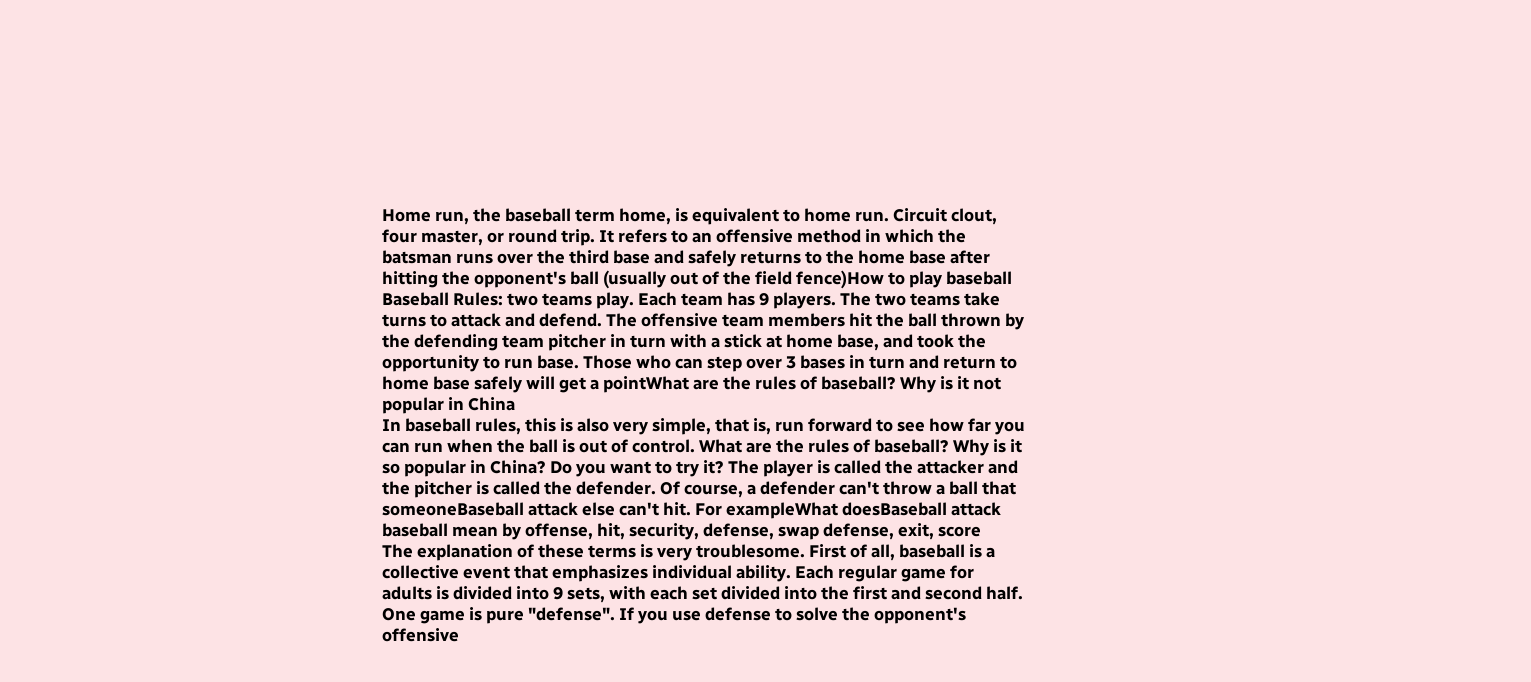Home run, the baseball term home, is equivalent to home run. Circuit clout, four master, or round trip. It refers to an offensive method in which the batsman runs over the third base and safely returns to the home base after hitting the opponent's ball (usually out of the field fence)How to play baseball
Baseball Rules: two teams play. Each team has 9 players. The two teams take turns to attack and defend. The offensive team members hit the ball thrown by the defending team pitcher in turn with a stick at home base, and took the opportunity to run base. Those who can step over 3 bases in turn and return to home base safely will get a pointWhat are the rules of baseball? Why is it not popular in China
In baseball rules, this is also very simple, that is, run forward to see how far you can run when the ball is out of control. What are the rules of baseball? Why is it so popular in China? Do you want to try it? The player is called the attacker and the pitcher is called the defender. Of course, a defender can't throw a ball that someoneBaseball attack else can't hit. For exampleWhat doesBaseball attack baseball mean by offense, hit, security, defense, swap defense, exit, score
The explanation of these terms is very troublesome. First of all, baseball is a collective event that emphasizes individual ability. Each regular game for adults is divided into 9 sets, with each set divided into the first and second half. One game is pure "defense". If you use defense to solve the opponent's offensive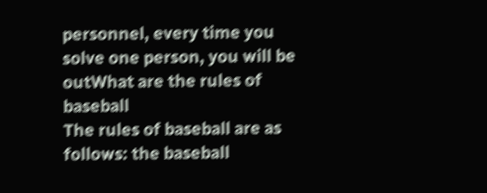personnel, every time you solve one person, you will be outWhat are the rules of baseball
The rules of baseball are as follows: the baseball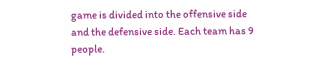game is divided into the offensive side and the defensive side. Each team has 9 people.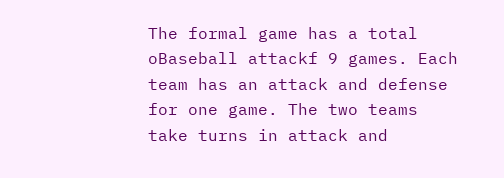The formal game has a total oBaseball attackf 9 games. Each team has an attack and defense for one game. The two teams take turns in attack and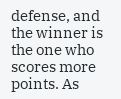defense, and the winner is the one who scores more points. As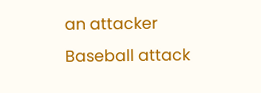an attacker
Baseball attack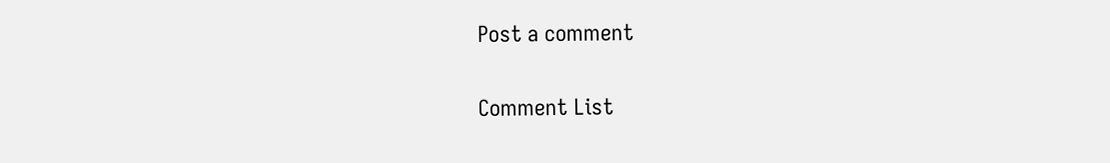Post a comment

Comment List